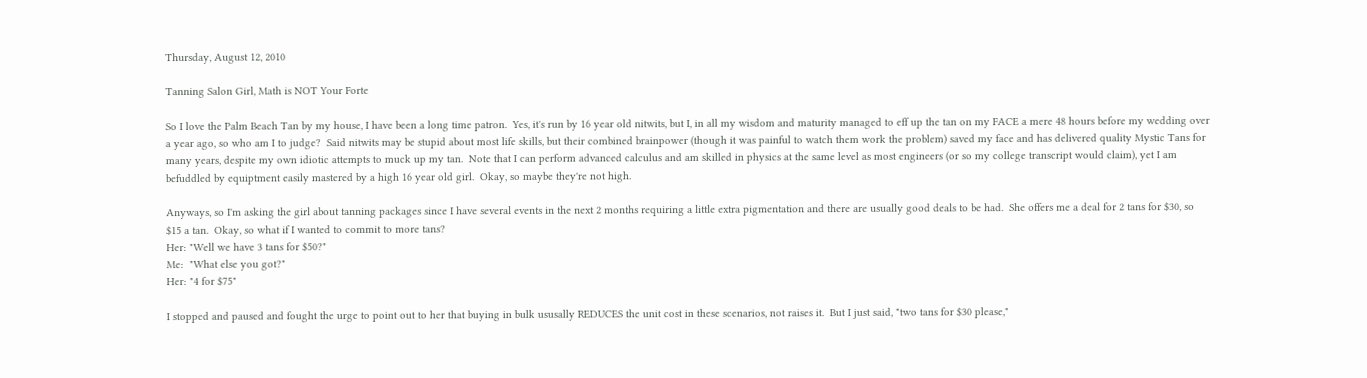Thursday, August 12, 2010

Tanning Salon Girl, Math is NOT Your Forte

So I love the Palm Beach Tan by my house, I have been a long time patron.  Yes, it's run by 16 year old nitwits, but I, in all my wisdom and maturity managed to eff up the tan on my FACE a mere 48 hours before my wedding over a year ago, so who am I to judge?  Said nitwits may be stupid about most life skills, but their combined brainpower (though it was painful to watch them work the problem) saved my face and has delivered quality Mystic Tans for many years, despite my own idiotic attempts to muck up my tan.  Note that I can perform advanced calculus and am skilled in physics at the same level as most engineers (or so my college transcript would claim), yet I am befuddled by equiptment easily mastered by a high 16 year old girl.  Okay, so maybe they're not high.

Anyways, so I'm asking the girl about tanning packages since I have several events in the next 2 months requiring a little extra pigmentation and there are usually good deals to be had.  She offers me a deal for 2 tans for $30, so $15 a tan.  Okay, so what if I wanted to commit to more tans?
Her: "Well we have 3 tans for $50?"
Me:  "What else you got?"
Her: "4 for $75"

I stopped and paused and fought the urge to point out to her that buying in bulk ususally REDUCES the unit cost in these scenarios, not raises it.  But I just said, "two tans for $30 please,"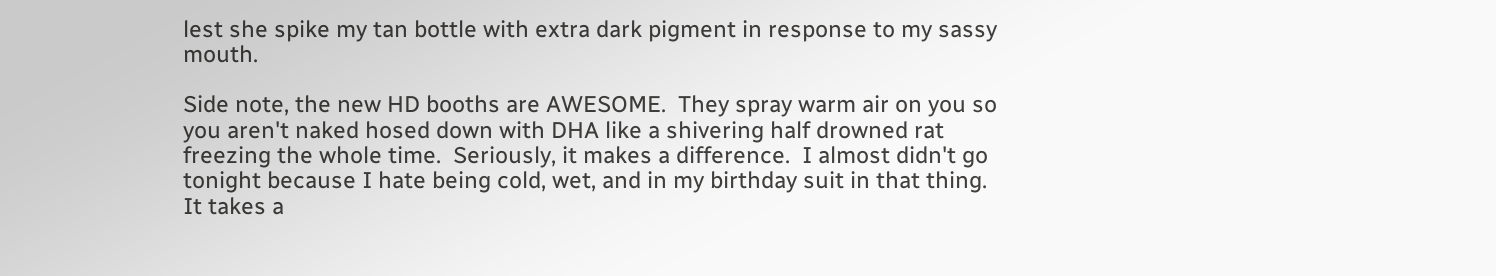lest she spike my tan bottle with extra dark pigment in response to my sassy mouth.

Side note, the new HD booths are AWESOME.  They spray warm air on you so you aren't naked hosed down with DHA like a shivering half drowned rat freezing the whole time.  Seriously, it makes a difference.  I almost didn't go tonight because I hate being cold, wet, and in my birthday suit in that thing.  It takes a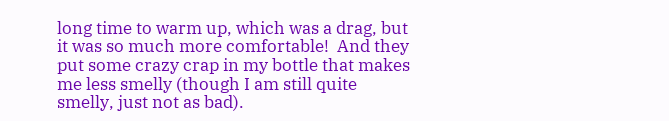long time to warm up, which was a drag, but it was so much more comfortable!  And they put some crazy crap in my bottle that makes me less smelly (though I am still quite smelly, just not as bad).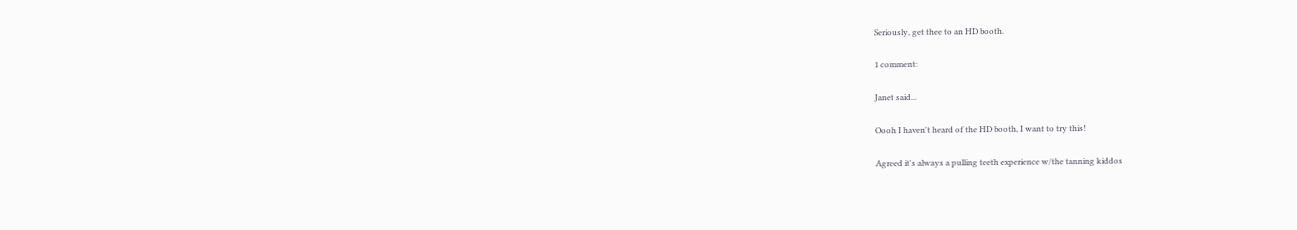Seriously, get thee to an HD booth.

1 comment:

Janet said...

Oooh I haven't heard of the HD booth, I want to try this!

Agreed it's always a pulling teeth experience w/the tanning kiddos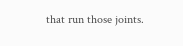that run those joints.